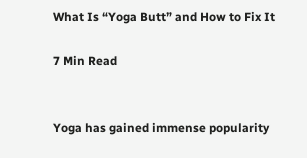What Is “Yoga Butt” and How to Fix It

7 Min Read


Yoga has gained immense popularity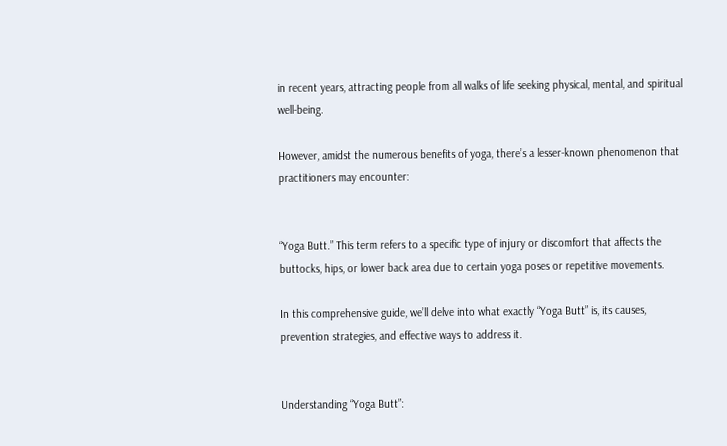in recent years, attracting people from all walks of life seeking physical, mental, and spiritual well-being.

However, amidst the numerous benefits of yoga, there’s a lesser-known phenomenon that practitioners may encounter:


“Yoga Butt.” This term refers to a specific type of injury or discomfort that affects the buttocks, hips, or lower back area due to certain yoga poses or repetitive movements.

In this comprehensive guide, we’ll delve into what exactly “Yoga Butt” is, its causes, prevention strategies, and effective ways to address it.


Understanding “Yoga Butt”: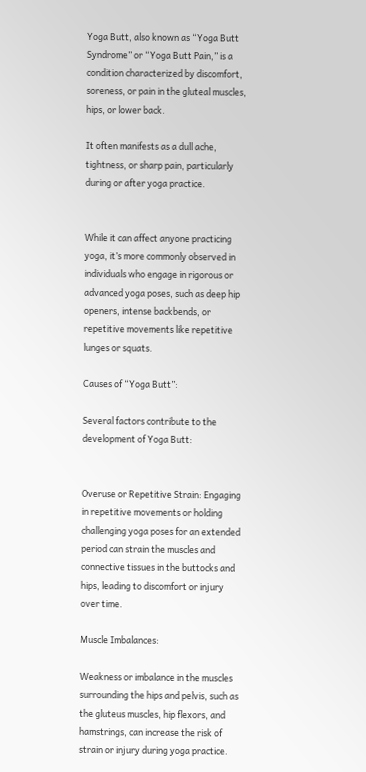Yoga Butt, also known as “Yoga Butt Syndrome” or “Yoga Butt Pain,” is a condition characterized by discomfort, soreness, or pain in the gluteal muscles, hips, or lower back.

It often manifests as a dull ache, tightness, or sharp pain, particularly during or after yoga practice.


While it can affect anyone practicing yoga, it’s more commonly observed in individuals who engage in rigorous or advanced yoga poses, such as deep hip openers, intense backbends, or repetitive movements like repetitive lunges or squats.

Causes of “Yoga Butt”:

Several factors contribute to the development of Yoga Butt:


Overuse or Repetitive Strain: Engaging in repetitive movements or holding challenging yoga poses for an extended period can strain the muscles and connective tissues in the buttocks and hips, leading to discomfort or injury over time.

Muscle Imbalances:

Weakness or imbalance in the muscles surrounding the hips and pelvis, such as the gluteus muscles, hip flexors, and hamstrings, can increase the risk of strain or injury during yoga practice.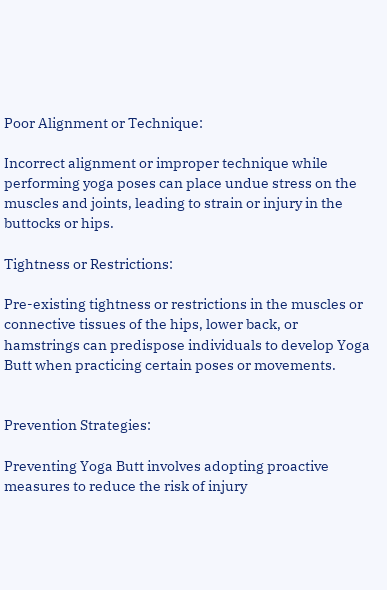Poor Alignment or Technique:

Incorrect alignment or improper technique while performing yoga poses can place undue stress on the muscles and joints, leading to strain or injury in the buttocks or hips.

Tightness or Restrictions:

Pre-existing tightness or restrictions in the muscles or connective tissues of the hips, lower back, or hamstrings can predispose individuals to develop Yoga Butt when practicing certain poses or movements.


Prevention Strategies:

Preventing Yoga Butt involves adopting proactive measures to reduce the risk of injury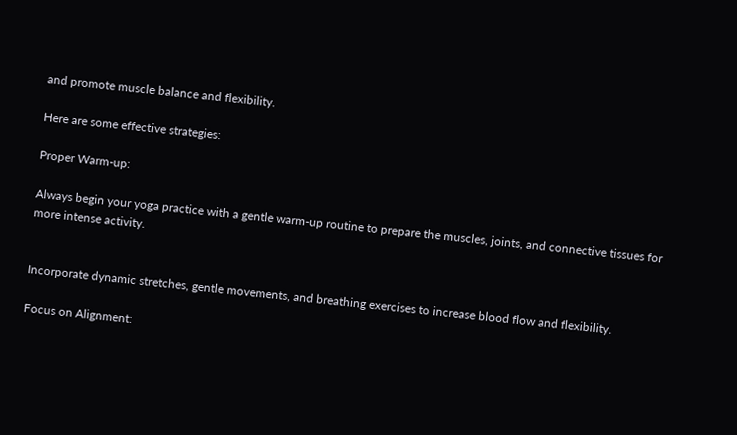and promote muscle balance and flexibility.

Here are some effective strategies:

Proper Warm-up:

Always begin your yoga practice with a gentle warm-up routine to prepare the muscles, joints, and connective tissues for more intense activity.


Incorporate dynamic stretches, gentle movements, and breathing exercises to increase blood flow and flexibility.

Focus on Alignment: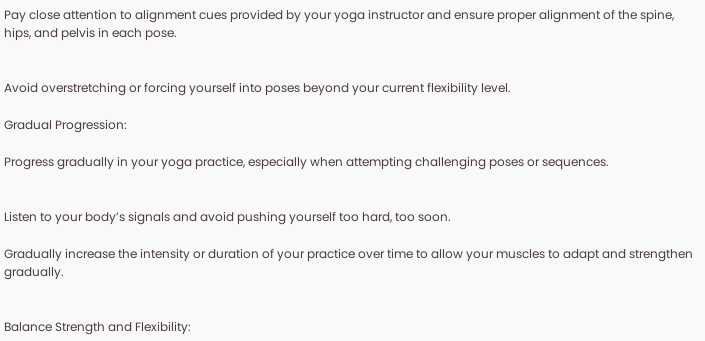Pay close attention to alignment cues provided by your yoga instructor and ensure proper alignment of the spine, hips, and pelvis in each pose.


Avoid overstretching or forcing yourself into poses beyond your current flexibility level.

Gradual Progression:

Progress gradually in your yoga practice, especially when attempting challenging poses or sequences.


Listen to your body’s signals and avoid pushing yourself too hard, too soon.

Gradually increase the intensity or duration of your practice over time to allow your muscles to adapt and strengthen gradually.


Balance Strength and Flexibility: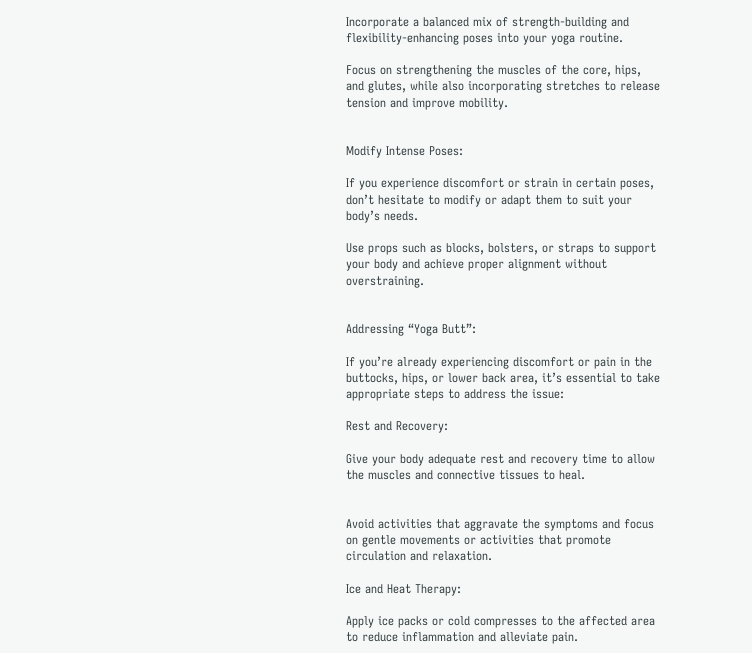Incorporate a balanced mix of strength-building and flexibility-enhancing poses into your yoga routine.

Focus on strengthening the muscles of the core, hips, and glutes, while also incorporating stretches to release tension and improve mobility.


Modify Intense Poses:

If you experience discomfort or strain in certain poses, don’t hesitate to modify or adapt them to suit your body’s needs.

Use props such as blocks, bolsters, or straps to support your body and achieve proper alignment without overstraining.


Addressing “Yoga Butt”:

If you’re already experiencing discomfort or pain in the buttocks, hips, or lower back area, it’s essential to take appropriate steps to address the issue:

Rest and Recovery:

Give your body adequate rest and recovery time to allow the muscles and connective tissues to heal.


Avoid activities that aggravate the symptoms and focus on gentle movements or activities that promote circulation and relaxation.

Ice and Heat Therapy:

Apply ice packs or cold compresses to the affected area to reduce inflammation and alleviate pain.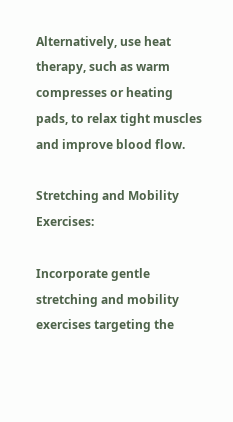Alternatively, use heat therapy, such as warm compresses or heating pads, to relax tight muscles and improve blood flow.

Stretching and Mobility Exercises:

Incorporate gentle stretching and mobility exercises targeting the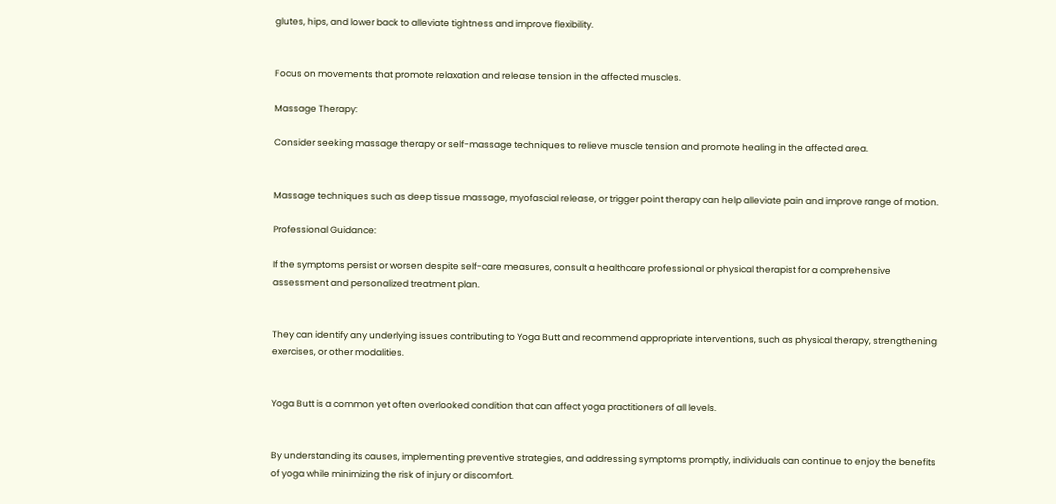glutes, hips, and lower back to alleviate tightness and improve flexibility.


Focus on movements that promote relaxation and release tension in the affected muscles.

Massage Therapy:

Consider seeking massage therapy or self-massage techniques to relieve muscle tension and promote healing in the affected area.


Massage techniques such as deep tissue massage, myofascial release, or trigger point therapy can help alleviate pain and improve range of motion.

Professional Guidance:

If the symptoms persist or worsen despite self-care measures, consult a healthcare professional or physical therapist for a comprehensive assessment and personalized treatment plan.


They can identify any underlying issues contributing to Yoga Butt and recommend appropriate interventions, such as physical therapy, strengthening exercises, or other modalities.


Yoga Butt is a common yet often overlooked condition that can affect yoga practitioners of all levels.


By understanding its causes, implementing preventive strategies, and addressing symptoms promptly, individuals can continue to enjoy the benefits of yoga while minimizing the risk of injury or discomfort.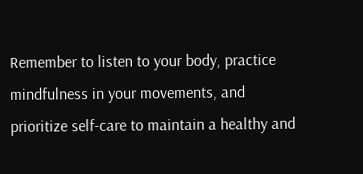Remember to listen to your body, practice mindfulness in your movements, and prioritize self-care to maintain a healthy and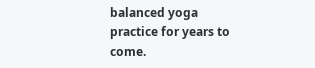balanced yoga practice for years to come.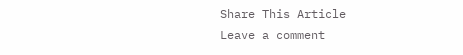Share This Article
Leave a comment